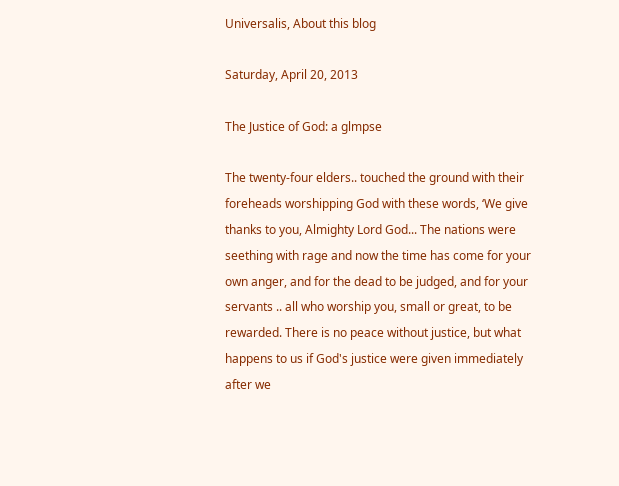Universalis, About this blog

Saturday, April 20, 2013

The Justice of God: a glmpse

The twenty-four elders.. touched the ground with their foreheads worshipping God with these words, ‘We give thanks to you, Almighty Lord God... The nations were seething with rage and now the time has come for your own anger, and for the dead to be judged, and for your servants .. all who worship you, small or great, to be rewarded. There is no peace without justice, but what happens to us if God's justice were given immediately after we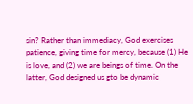sin? Rather than immediacy, God exercises patience, giving time for mercy, because (1) He is love, and (2) we are beings of time. On the latter, God designed us gto be dynamic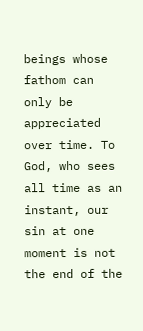beings whose fathom can only be appreciated over time. To God, who sees all time as an instant, our sin at one moment is not the end of the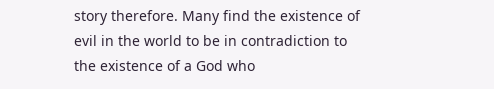story therefore. Many find the existence of evil in the world to be in contradiction to the existence of a God who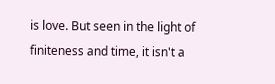is love. But seen in the light of finiteness and time, it isn't a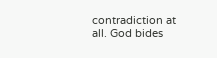contradiction at all. God bides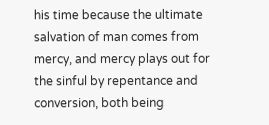his time because the ultimate salvation of man comes from mercy, and mercy plays out for the sinful by repentance and conversion, both being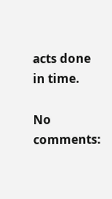acts done in time.

No comments: